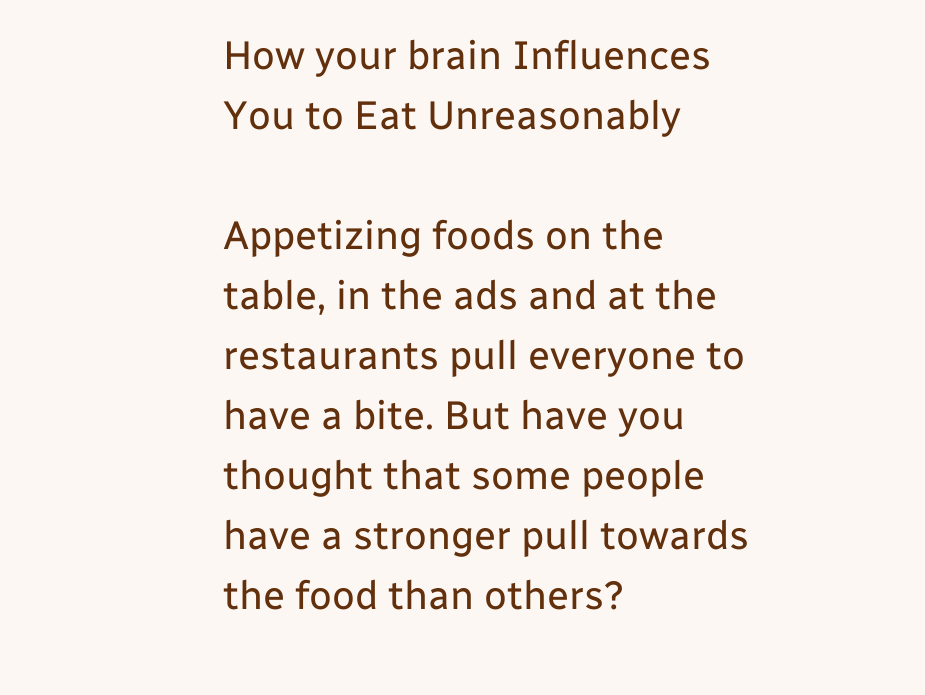How your brain Influences You to Eat Unreasonably

Appetizing foods on the table, in the ads and at the restaurants pull everyone to have a bite. But have you thought that some people have a stronger pull towards the food than others?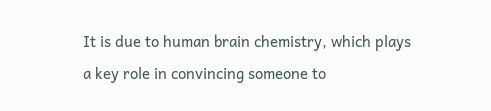It is due to human brain chemistry, which plays a key role in convincing someone to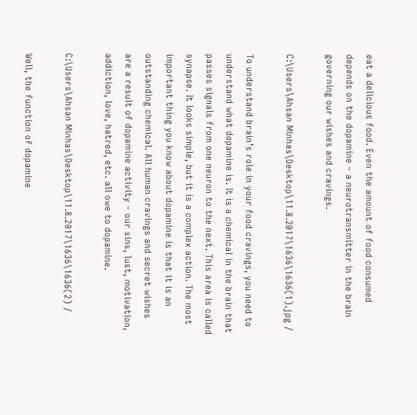eat a delicious food. Even the amount of food consumed depends on the dopamine – a neurotransmitter in the brain governing our wishes and cravings.

C:\Users\Ahsan Minhas\Desktop\11.8.2017\1636\1636(1).jpg /

To understand brain’s role in your food cravings, you need to understand what dopamine is. It is a chemical in the brain that passes signals from one neuron to the next. This area is called synapse. It looks simple, but it is a complex action. The most important thing you know about dopamine is that it is an outstanding chemical. All human cravings and secret wishes are a result of dopamine activity – our sins, lust, motivation, addiction, love, hatred, etc. all owe to dopamine.

C:\Users\Ahsan Minhas\Desktop\11.8.2017\1636\1636(2) /

Well, the function of dopamine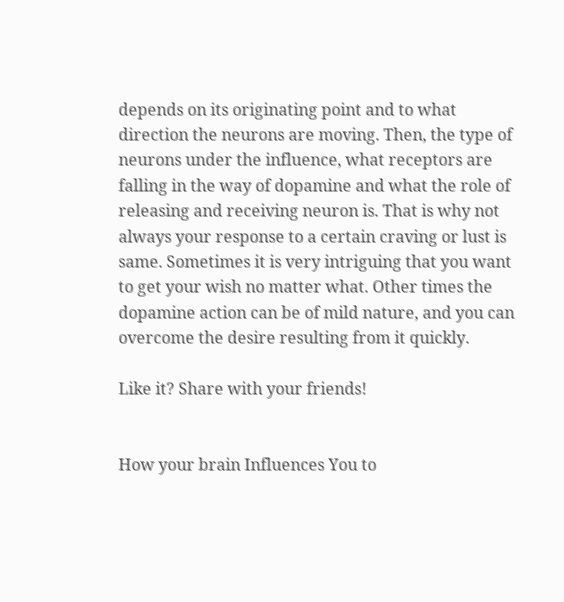depends on its originating point and to what direction the neurons are moving. Then, the type of neurons under the influence, what receptors are falling in the way of dopamine and what the role of releasing and receiving neuron is. That is why not always your response to a certain craving or lust is same. Sometimes it is very intriguing that you want to get your wish no matter what. Other times the dopamine action can be of mild nature, and you can overcome the desire resulting from it quickly.

Like it? Share with your friends!


How your brain Influences You to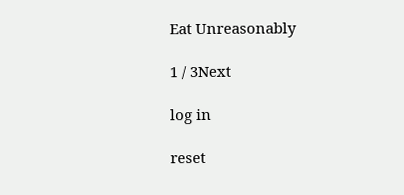Eat Unreasonably

1 / 3Next

log in

reset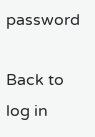password

Back to
log in